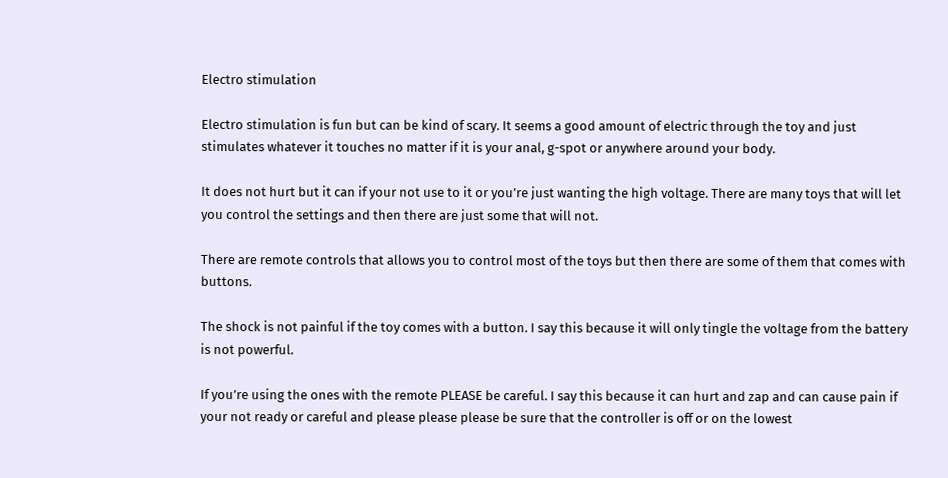Electro stimulation

Electro stimulation is fun but can be kind of scary. It seems a good amount of electric through the toy and just stimulates whatever it touches no matter if it is your anal, g-spot or anywhere around your body.

It does not hurt but it can if your not use to it or you’re just wanting the high voltage. There are many toys that will let you control the settings and then there are just some that will not.

There are remote controls that allows you to control most of the toys but then there are some of them that comes with buttons.

The shock is not painful if the toy comes with a button. I say this because it will only tingle the voltage from the battery is not powerful.

If you’re using the ones with the remote PLEASE be careful. I say this because it can hurt and zap and can cause pain if your not ready or careful and please please please be sure that the controller is off or on the lowest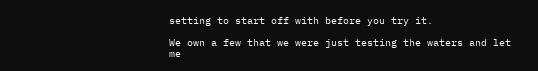setting to start off with before you try it.

We own a few that we were just testing the waters and let me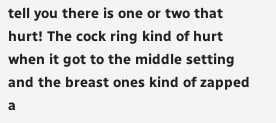tell you there is one or two that hurt! The cock ring kind of hurt when it got to the middle setting and the breast ones kind of zapped a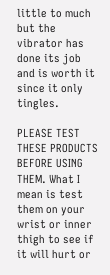little to much but the vibrator has done its job and is worth it since it only tingles.

PLEASE TEST THESE PRODUCTS BEFORE USING THEM. What I mean is test them on your wrist or inner thigh to see if it will hurt or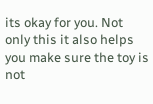its okay for you. Not only this it also helps you make sure the toy is not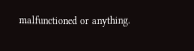malfunctioned or anything.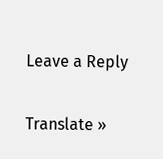Leave a Reply

Translate »